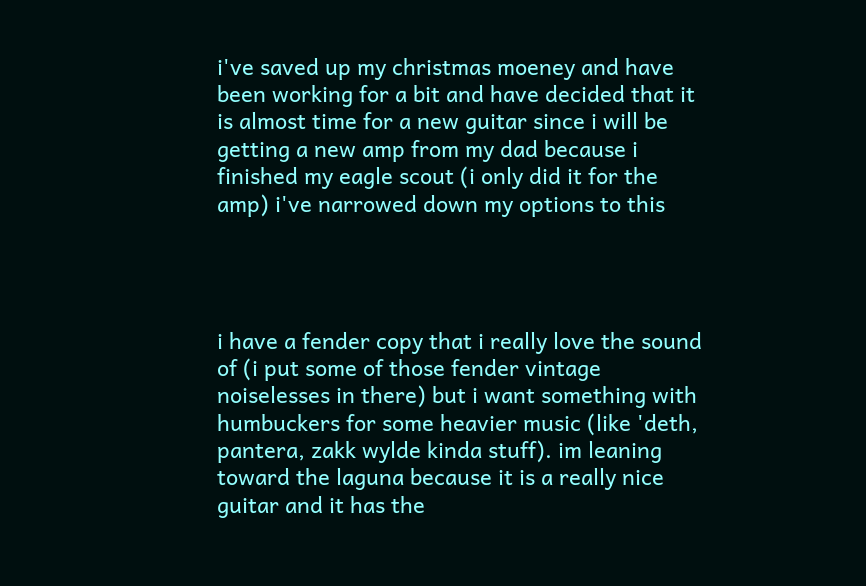i've saved up my christmas moeney and have been working for a bit and have decided that it is almost time for a new guitar since i will be getting a new amp from my dad because i finished my eagle scout (i only did it for the amp) i've narrowed down my options to this




i have a fender copy that i really love the sound of (i put some of those fender vintage noiselesses in there) but i want something with humbuckers for some heavier music (like 'deth, pantera, zakk wylde kinda stuff). im leaning toward the laguna because it is a really nice guitar and it has the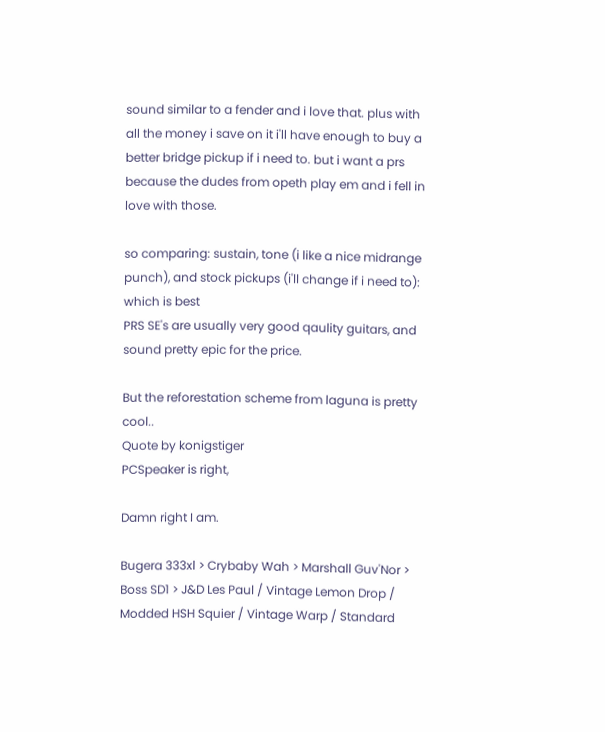sound similar to a fender and i love that. plus with all the money i save on it i'll have enough to buy a better bridge pickup if i need to. but i want a prs because the dudes from opeth play em and i fell in love with those.

so comparing: sustain, tone (i like a nice midrange punch), and stock pickups (i'll change if i need to): which is best
PRS SE's are usually very good qaulity guitars, and sound pretty epic for the price.

But the reforestation scheme from laguna is pretty cool..
Quote by konigstiger
PCSpeaker is right,

Damn right I am.

Bugera 333xl > Crybaby Wah > Marshall Guv'Nor > Boss SD1 > J&D Les Paul / Vintage Lemon Drop / Modded HSH Squier / Vintage Warp / Standard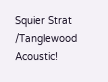Squier Strat /Tanglewood Acoustic!